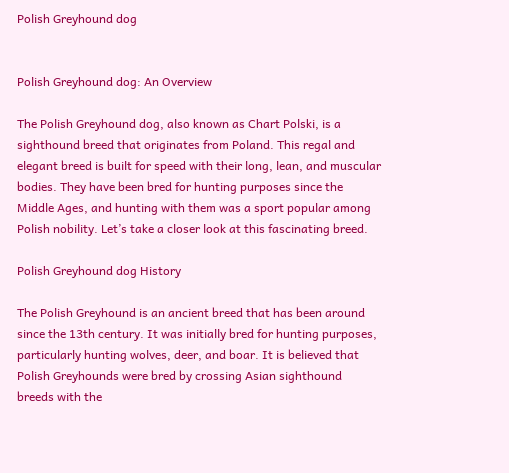Polish Greyhound dog


Polish Greyhound dog: An Overview

The Polish Greyhound dog, also known as Chart Polski, is a sighthound breed that originates from Poland. This regal and elegant breed is built for speed with their long, lean, and muscular bodies. They have been bred for hunting purposes since the Middle Ages, and hunting with them was a sport popular among Polish nobility. Let’s take a closer look at this fascinating breed.

Polish Greyhound dog History

The Polish Greyhound is an ancient breed that has been around since the 13th century. It was initially bred for hunting purposes, particularly hunting wolves, deer, and boar. It is believed that Polish Greyhounds were bred by crossing Asian sighthound breeds with the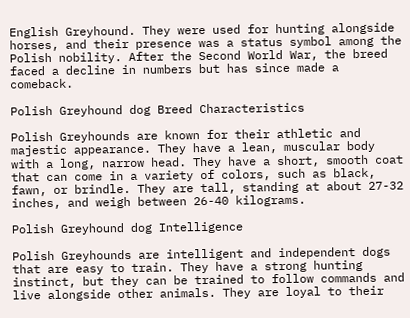English Greyhound. They were used for hunting alongside horses, and their presence was a status symbol among the Polish nobility. After the Second World War, the breed faced a decline in numbers but has since made a comeback.

Polish Greyhound dog Breed Characteristics

Polish Greyhounds are known for their athletic and majestic appearance. They have a lean, muscular body with a long, narrow head. They have a short, smooth coat that can come in a variety of colors, such as black, fawn, or brindle. They are tall, standing at about 27-32 inches, and weigh between 26-40 kilograms.

Polish Greyhound dog Intelligence

Polish Greyhounds are intelligent and independent dogs that are easy to train. They have a strong hunting instinct, but they can be trained to follow commands and live alongside other animals. They are loyal to their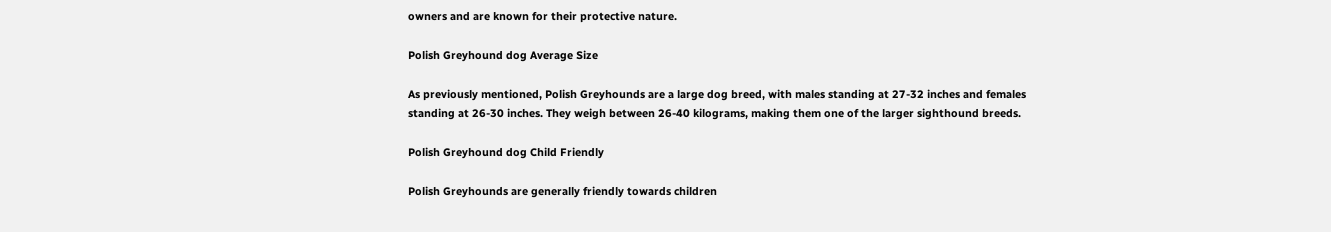owners and are known for their protective nature.

Polish Greyhound dog Average Size

As previously mentioned, Polish Greyhounds are a large dog breed, with males standing at 27-32 inches and females standing at 26-30 inches. They weigh between 26-40 kilograms, making them one of the larger sighthound breeds.

Polish Greyhound dog Child Friendly

Polish Greyhounds are generally friendly towards children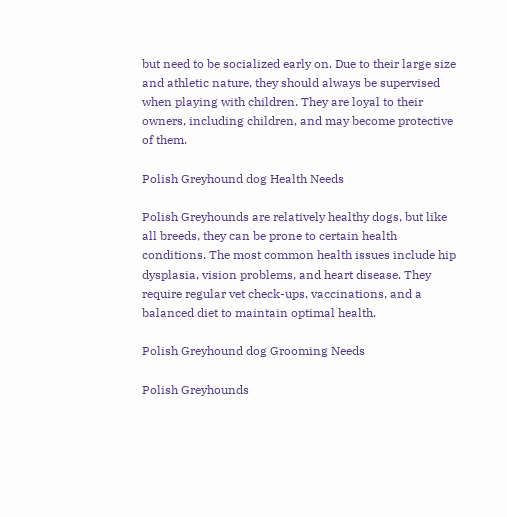but need to be socialized early on. Due to their large size and athletic nature, they should always be supervised when playing with children. They are loyal to their owners, including children, and may become protective of them.

Polish Greyhound dog Health Needs

Polish Greyhounds are relatively healthy dogs, but like all breeds, they can be prone to certain health conditions. The most common health issues include hip dysplasia, vision problems, and heart disease. They require regular vet check-ups, vaccinations, and a balanced diet to maintain optimal health.

Polish Greyhound dog Grooming Needs

Polish Greyhounds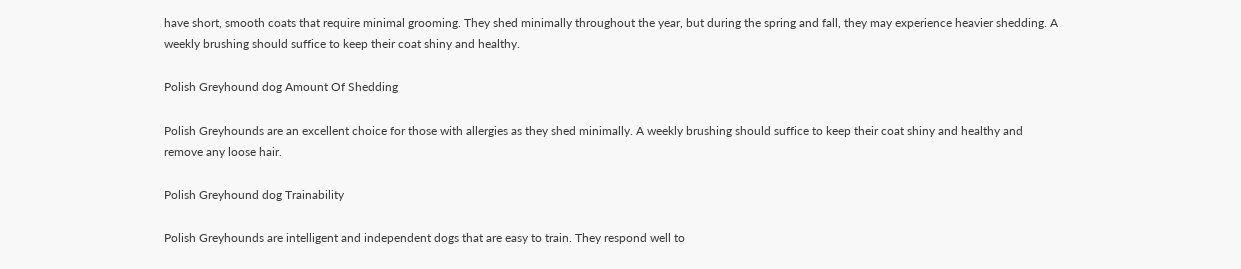have short, smooth coats that require minimal grooming. They shed minimally throughout the year, but during the spring and fall, they may experience heavier shedding. A weekly brushing should suffice to keep their coat shiny and healthy.

Polish Greyhound dog Amount Of Shedding

Polish Greyhounds are an excellent choice for those with allergies as they shed minimally. A weekly brushing should suffice to keep their coat shiny and healthy and remove any loose hair.

Polish Greyhound dog Trainability

Polish Greyhounds are intelligent and independent dogs that are easy to train. They respond well to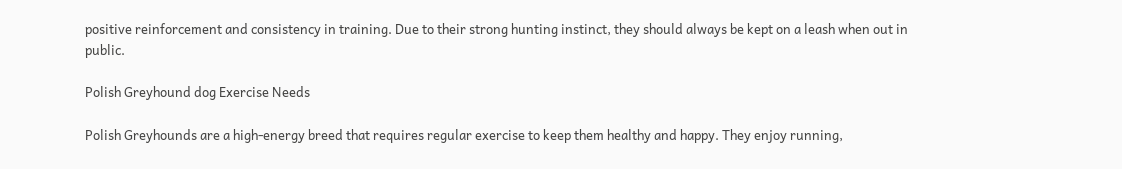positive reinforcement and consistency in training. Due to their strong hunting instinct, they should always be kept on a leash when out in public.

Polish Greyhound dog Exercise Needs

Polish Greyhounds are a high-energy breed that requires regular exercise to keep them healthy and happy. They enjoy running,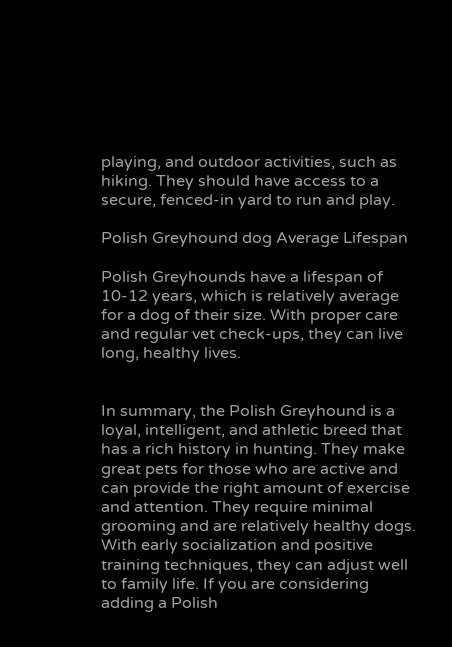playing, and outdoor activities, such as hiking. They should have access to a secure, fenced-in yard to run and play.

Polish Greyhound dog Average Lifespan

Polish Greyhounds have a lifespan of 10-12 years, which is relatively average for a dog of their size. With proper care and regular vet check-ups, they can live long, healthy lives.


In summary, the Polish Greyhound is a loyal, intelligent, and athletic breed that has a rich history in hunting. They make great pets for those who are active and can provide the right amount of exercise and attention. They require minimal grooming and are relatively healthy dogs. With early socialization and positive training techniques, they can adjust well to family life. If you are considering adding a Polish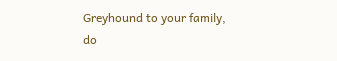Greyhound to your family, do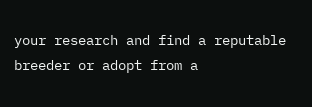your research and find a reputable breeder or adopt from a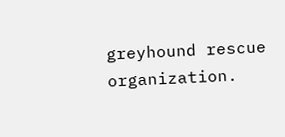greyhound rescue organization.